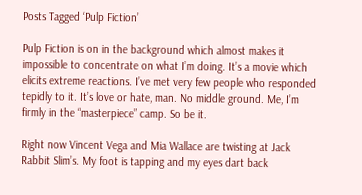Posts Tagged ‘Pulp Fiction’

Pulp Fiction is on in the background which almost makes it impossible to concentrate on what I’m doing. It’s a movie which elicits extreme reactions. I’ve met very few people who responded tepidly to it. It’s love or hate, man. No middle ground. Me, I’m firmly in the “masterpiece” camp. So be it.

Right now Vincent Vega and Mia Wallace are twisting at Jack Rabbit Slim’s. My foot is tapping and my eyes dart back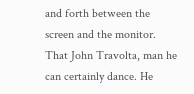and forth between the screen and the monitor. That John Travolta, man he can certainly dance. He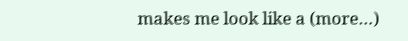makes me look like a (more…)